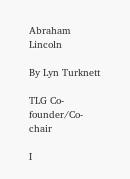Abraham Lincoln

By Lyn Turknett

TLG Co-founder/Co-chair

I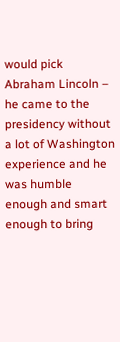would pick Abraham Lincoln – he came to the presidency without a lot of Washington experience and he was humble enough and smart enough to bring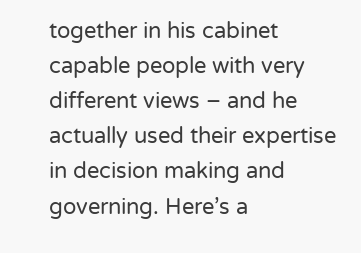together in his cabinet capable people with very different views – and he actually used their expertise in decision making and governing. Here’s a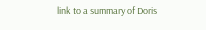link to a summary of Doris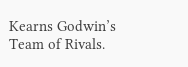Kearns Godwin’s Team of Rivals.